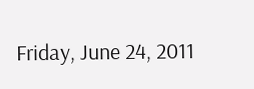Friday, June 24, 2011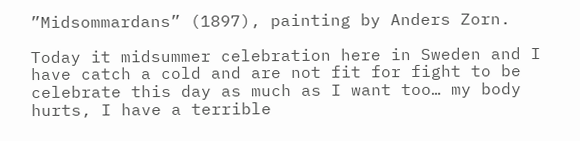”Midsommardans” (1897), painting by Anders Zorn.

Today it midsummer celebration here in Sweden and I have catch a cold and are not fit for fight to be celebrate this day as much as I want too… my body hurts, I have a terrible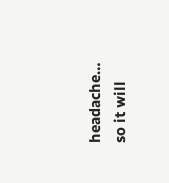headache… so it will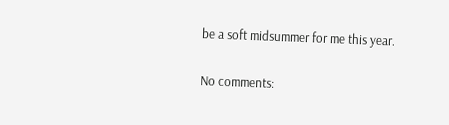be a soft midsummer for me this year.

No comments: